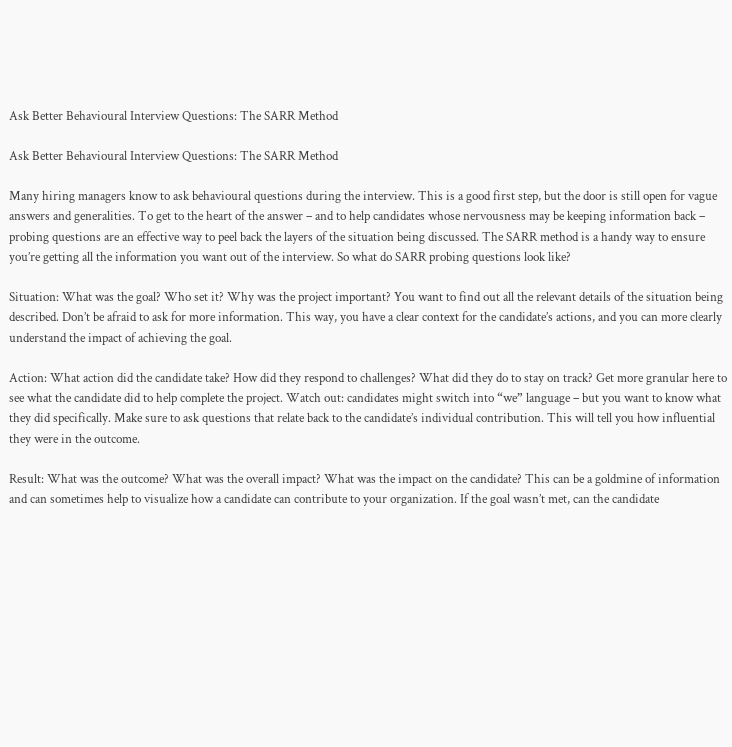Ask Better Behavioural Interview Questions: The SARR Method

Ask Better Behavioural Interview Questions: The SARR Method

Many hiring managers know to ask behavioural questions during the interview. This is a good first step, but the door is still open for vague answers and generalities. To get to the heart of the answer – and to help candidates whose nervousness may be keeping information back – probing questions are an effective way to peel back the layers of the situation being discussed. The SARR method is a handy way to ensure you’re getting all the information you want out of the interview. So what do SARR probing questions look like?

Situation: What was the goal? Who set it? Why was the project important? You want to find out all the relevant details of the situation being described. Don’t be afraid to ask for more information. This way, you have a clear context for the candidate’s actions, and you can more clearly understand the impact of achieving the goal.

Action: What action did the candidate take? How did they respond to challenges? What did they do to stay on track? Get more granular here to see what the candidate did to help complete the project. Watch out: candidates might switch into “we” language – but you want to know what they did specifically. Make sure to ask questions that relate back to the candidate’s individual contribution. This will tell you how influential they were in the outcome.

Result: What was the outcome? What was the overall impact? What was the impact on the candidate? This can be a goldmine of information and can sometimes help to visualize how a candidate can contribute to your organization. If the goal wasn’t met, can the candidate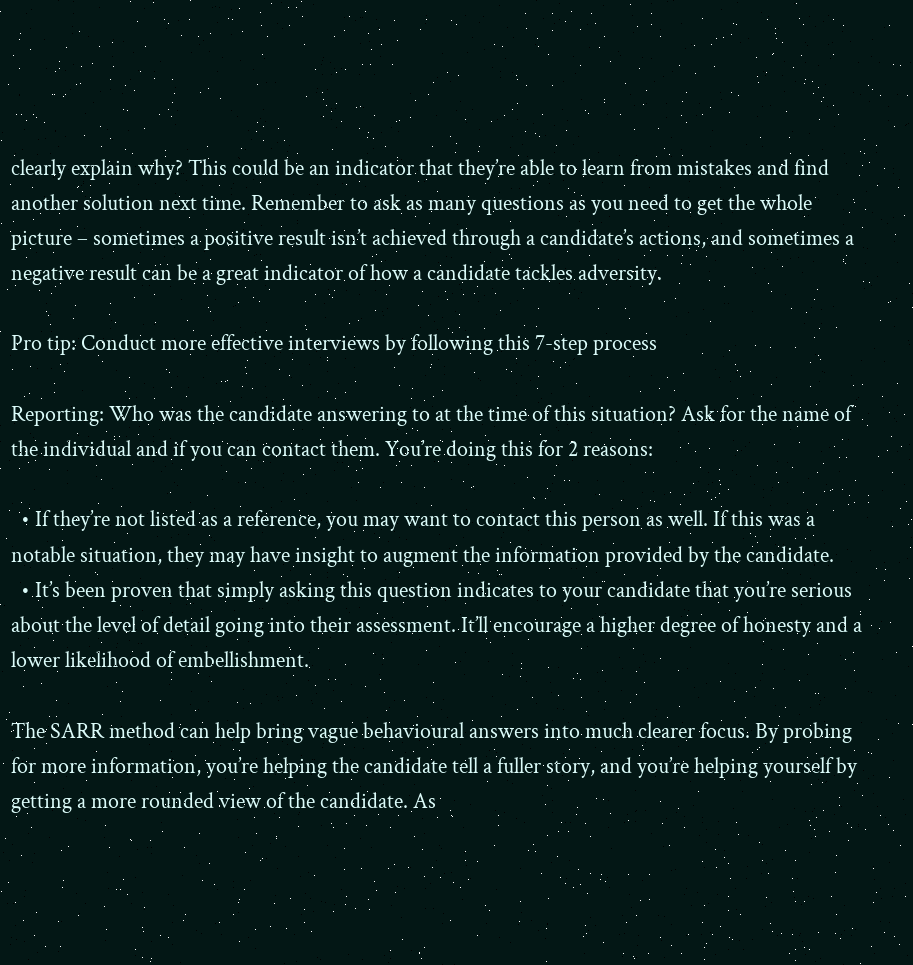clearly explain why? This could be an indicator that they’re able to learn from mistakes and find another solution next time. Remember to ask as many questions as you need to get the whole picture – sometimes a positive result isn’t achieved through a candidate’s actions, and sometimes a negative result can be a great indicator of how a candidate tackles adversity.

Pro tip: Conduct more effective interviews by following this 7-step process

Reporting: Who was the candidate answering to at the time of this situation? Ask for the name of the individual and if you can contact them. You’re doing this for 2 reasons:

  • If they’re not listed as a reference, you may want to contact this person as well. If this was a notable situation, they may have insight to augment the information provided by the candidate.
  • It’s been proven that simply asking this question indicates to your candidate that you’re serious about the level of detail going into their assessment. It’ll encourage a higher degree of honesty and a lower likelihood of embellishment.

The SARR method can help bring vague behavioural answers into much clearer focus. By probing for more information, you’re helping the candidate tell a fuller story, and you’re helping yourself by getting a more rounded view of the candidate. As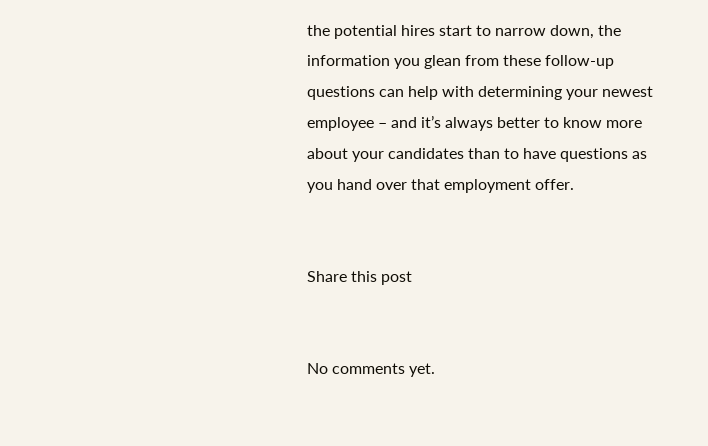the potential hires start to narrow down, the information you glean from these follow-up questions can help with determining your newest employee – and it’s always better to know more about your candidates than to have questions as you hand over that employment offer.


Share this post


No comments yet.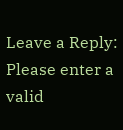Leave a Reply:
Please enter a valid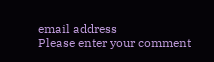email address
Please enter your comment